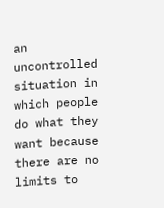an uncontrolled situation in which people do what they want because there are no limits to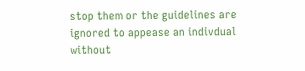stop them or the guidelines are ignored to appease an indivdual without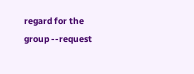regard for the group --request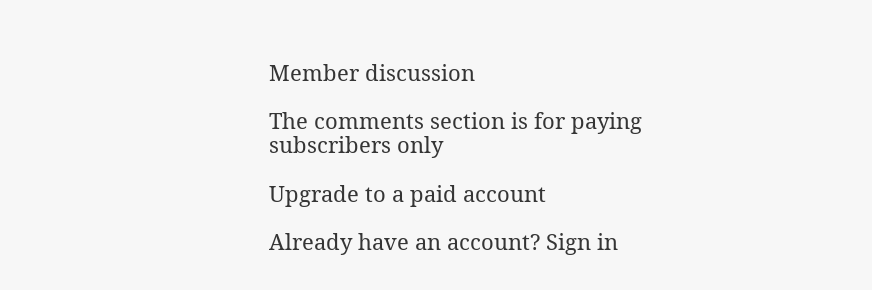Member discussion

The comments section is for paying subscribers only

Upgrade to a paid account

Already have an account? Sign in